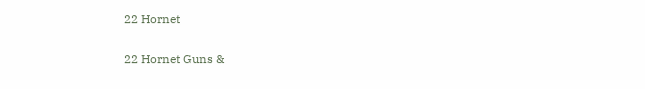22 Hornet

22 Hornet Guns &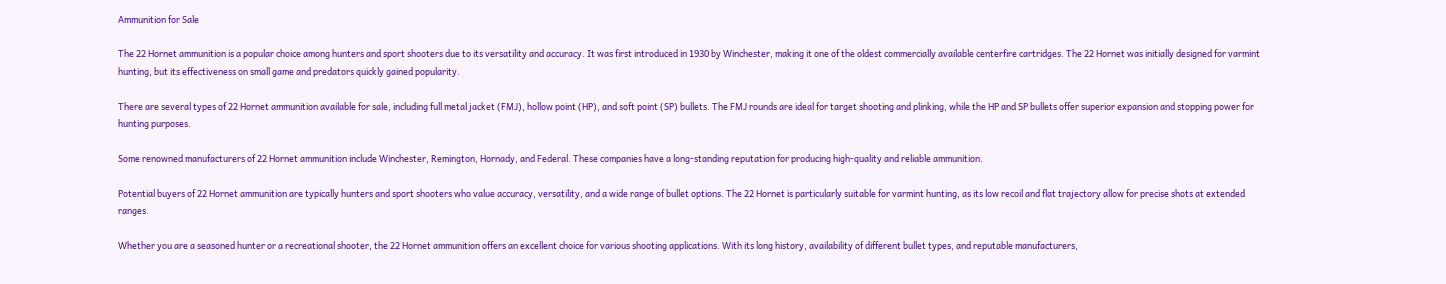Ammunition for Sale

The 22 Hornet ammunition is a popular choice among hunters and sport shooters due to its versatility and accuracy. It was first introduced in 1930 by Winchester, making it one of the oldest commercially available centerfire cartridges. The 22 Hornet was initially designed for varmint hunting, but its effectiveness on small game and predators quickly gained popularity.

There are several types of 22 Hornet ammunition available for sale, including full metal jacket (FMJ), hollow point (HP), and soft point (SP) bullets. The FMJ rounds are ideal for target shooting and plinking, while the HP and SP bullets offer superior expansion and stopping power for hunting purposes.

Some renowned manufacturers of 22 Hornet ammunition include Winchester, Remington, Hornady, and Federal. These companies have a long-standing reputation for producing high-quality and reliable ammunition.

Potential buyers of 22 Hornet ammunition are typically hunters and sport shooters who value accuracy, versatility, and a wide range of bullet options. The 22 Hornet is particularly suitable for varmint hunting, as its low recoil and flat trajectory allow for precise shots at extended ranges.

Whether you are a seasoned hunter or a recreational shooter, the 22 Hornet ammunition offers an excellent choice for various shooting applications. With its long history, availability of different bullet types, and reputable manufacturers,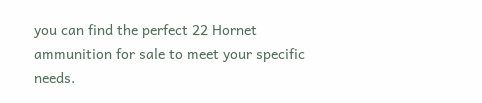you can find the perfect 22 Hornet ammunition for sale to meet your specific needs.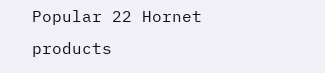Popular 22 Hornet products